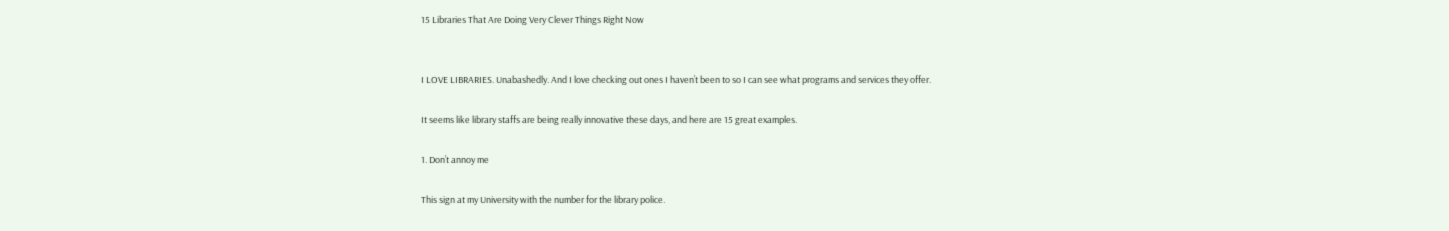15 Libraries That Are Doing Very Clever Things Right Now


I LOVE LIBRARIES. Unabashedly. And I love checking out ones I haven’t been to so I can see what programs and services they offer.

It seems like library staffs are being really innovative these days, and here are 15 great examples.

1. Don’t annoy me

This sign at my University with the number for the library police.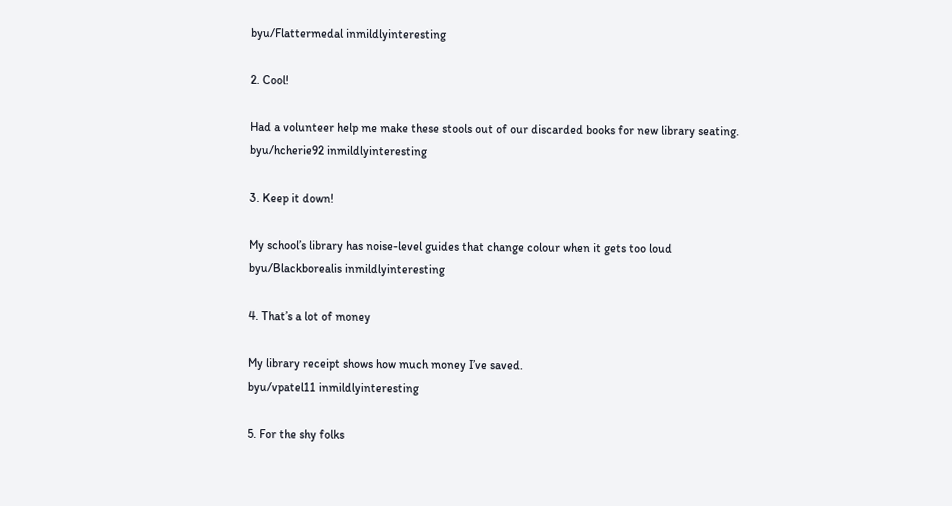byu/Flattermedal inmildlyinteresting

2. Cool!

Had a volunteer help me make these stools out of our discarded books for new library seating.
byu/hcherie92 inmildlyinteresting

3. Keep it down!

My school’s library has noise-level guides that change colour when it gets too loud
byu/Blackborealis inmildlyinteresting

4. That’s a lot of money

My library receipt shows how much money I’ve saved.
byu/vpatel11 inmildlyinteresting

5. For the shy folks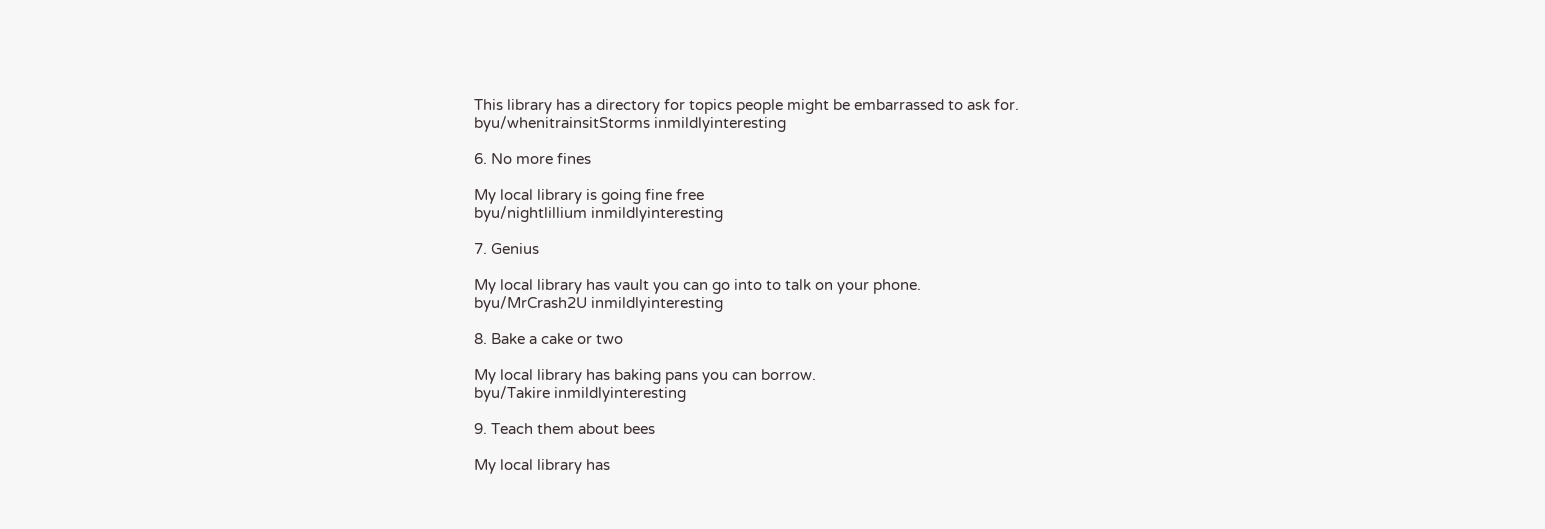This library has a directory for topics people might be embarrassed to ask for.
byu/whenitrainsitStorms inmildlyinteresting

6. No more fines

My local library is going fine free
byu/nightlillium inmildlyinteresting

7. Genius

My local library has vault you can go into to talk on your phone.
byu/MrCrash2U inmildlyinteresting

8. Bake a cake or two

My local library has baking pans you can borrow.
byu/Takire inmildlyinteresting

9. Teach them about bees

My local library has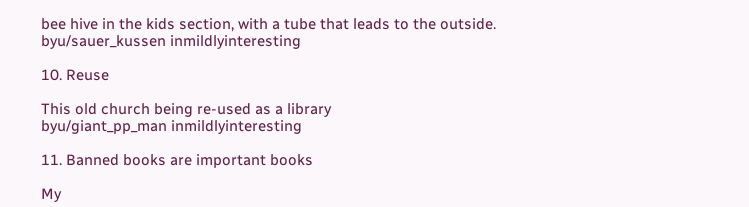bee hive in the kids section, with a tube that leads to the outside.
byu/sauer_kussen inmildlyinteresting

10. Reuse

This old church being re-used as a library
byu/giant_pp_man inmildlyinteresting

11. Banned books are important books

My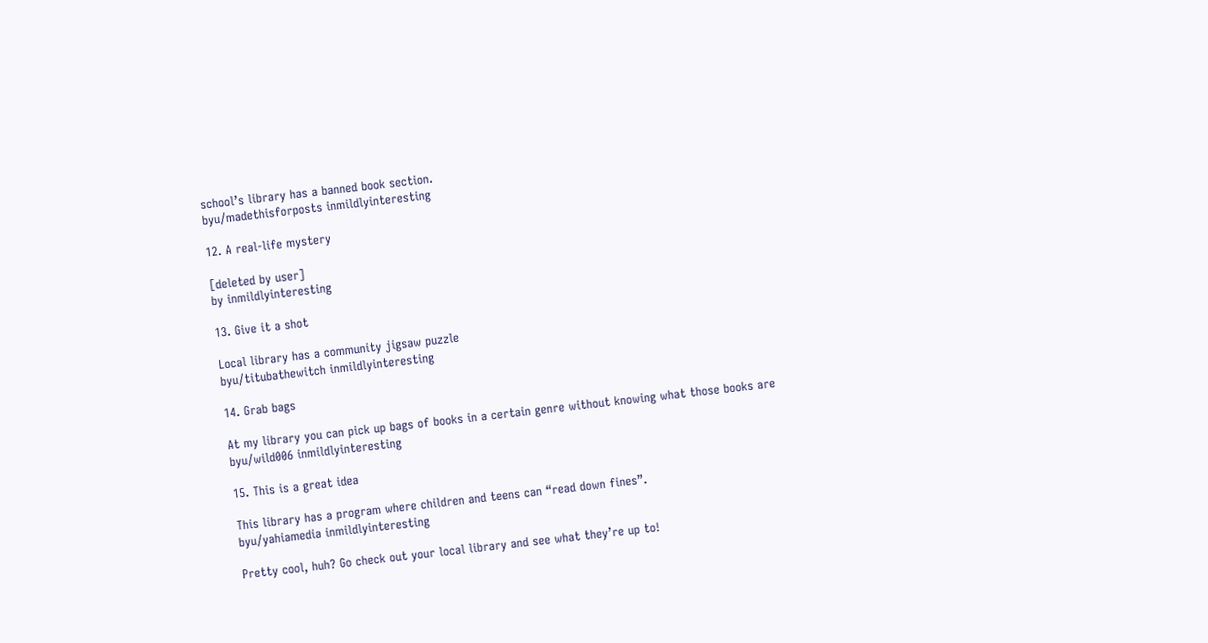school’s library has a banned book section.
byu/madethisforposts inmildlyinteresting

12. A real-life mystery

[deleted by user]
by inmildlyinteresting

13. Give it a shot

Local library has a community jigsaw puzzle
byu/titubathewitch inmildlyinteresting

14. Grab bags

At my library you can pick up bags of books in a certain genre without knowing what those books are
byu/wild006 inmildlyinteresting

15. This is a great idea

This library has a program where children and teens can “read down fines”.
byu/yahiamedia inmildlyinteresting

Pretty cool, huh? Go check out your local library and see what they’re up to!